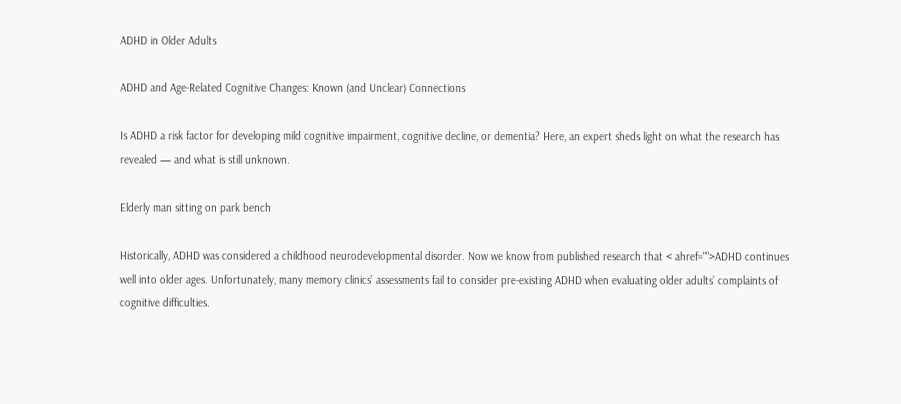ADHD in Older Adults

ADHD and Age-Related Cognitive Changes: Known (and Unclear) Connections

Is ADHD a risk factor for developing mild cognitive impairment, cognitive decline, or dementia? Here, an expert sheds light on what the research has revealed — and what is still unknown.

Elderly man sitting on park bench

Historically, ADHD was considered a childhood neurodevelopmental disorder. Now we know from published research that < ahref="">ADHD continues well into older ages. Unfortunately, many memory clinics’ assessments fail to consider pre-existing ADHD when evaluating older adults’ complaints of cognitive difficulties.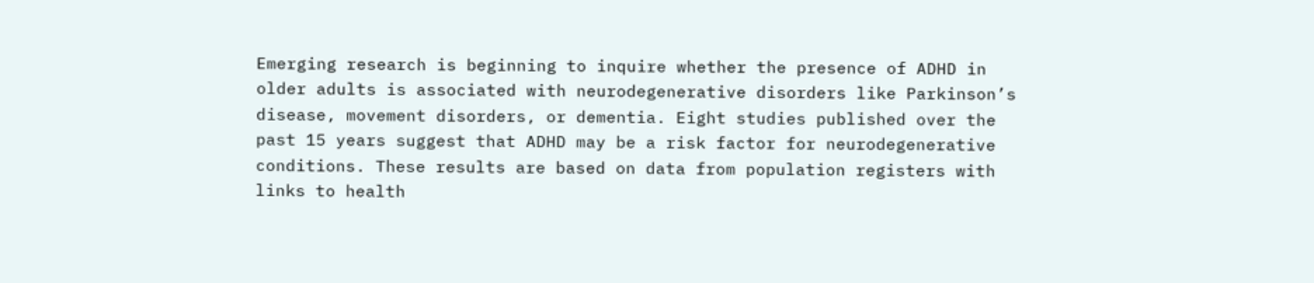Emerging research is beginning to inquire whether the presence of ADHD in older adults is associated with neurodegenerative disorders like Parkinson’s disease, movement disorders, or dementia. Eight studies published over the past 15 years suggest that ADHD may be a risk factor for neurodegenerative conditions. These results are based on data from population registers with links to health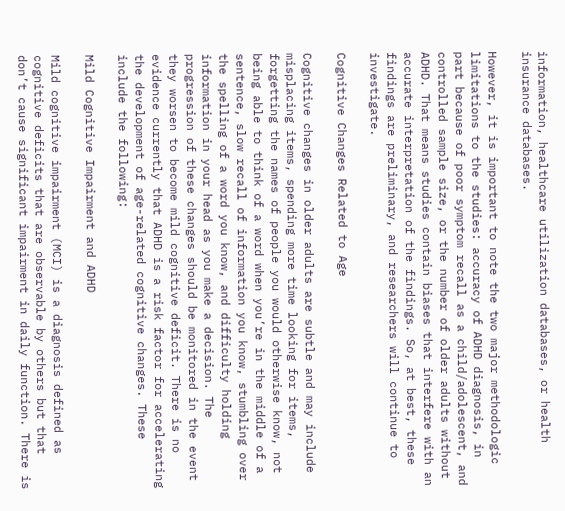information, healthcare utilization databases, or health insurance databases.

However, it is important to note the two major methodologic limitations to the studies: accuracy of ADHD diagnosis, in part because of poor symptom recall as a child/adolescent, and controlled sample size, or the number of older adults without ADHD. That means studies contain biases that interfere with an accurate interpretation of the findings. So, at best, these findings are preliminary, and researchers will continue to investigate.

Cognitive Changes Related to Age

Cognitive changes in older adults are subtle and may include misplacing items, spending more time looking for items, forgetting the names of people you would otherwise know, not being able to think of a word when you’re in the middle of a sentence, slow recall of information you know, stumbling over the spelling of a word you know, and difficulty holding information in your head as you make a decision. The progression of these changes should be monitored in the event they worsen to become mild cognitive deficit. There is no evidence currently that ADHD is a risk factor for accelerating the development of age-related cognitive changes. These include the following:

Mild Cognitive Impairment and ADHD

Mild cognitive impairment (MCI) is a diagnosis defined as cognitive deficits that are observable by others but that don’t cause significant impairment in daily function. There is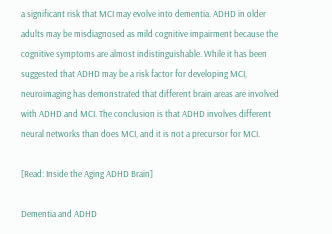a significant risk that MCI may evolve into dementia. ADHD in older adults may be misdiagnosed as mild cognitive impairment because the cognitive symptoms are almost indistinguishable. While it has been suggested that ADHD may be a risk factor for developing MCI, neuroimaging has demonstrated that different brain areas are involved with ADHD and MCI. The conclusion is that ADHD involves different neural networks than does MCI, and it is not a precursor for MCI.

[Read: Inside the Aging ADHD Brain]

Dementia and ADHD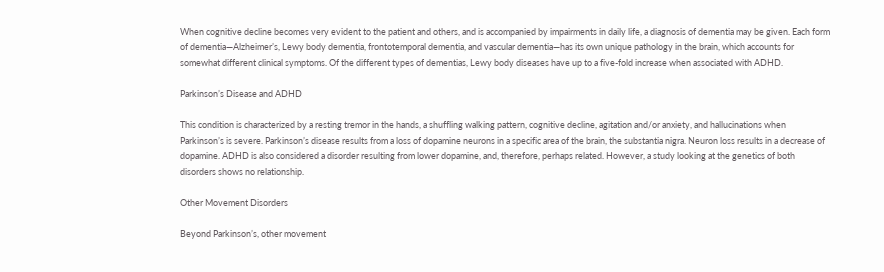When cognitive decline becomes very evident to the patient and others, and is accompanied by impairments in daily life, a diagnosis of dementia may be given. Each form of dementia—Alzheimer’s, Lewy body dementia, frontotemporal dementia, and vascular dementia—has its own unique pathology in the brain, which accounts for somewhat different clinical symptoms. Of the different types of dementias, Lewy body diseases have up to a five-fold increase when associated with ADHD.

Parkinson’s Disease and ADHD

This condition is characterized by a resting tremor in the hands, a shuffling walking pattern, cognitive decline, agitation and/or anxiety, and hallucinations when Parkinson’s is severe. Parkinson’s disease results from a loss of dopamine neurons in a specific area of the brain, the substantia nigra. Neuron loss results in a decrease of dopamine. ADHD is also considered a disorder resulting from lower dopamine, and, therefore, perhaps related. However, a study looking at the genetics of both disorders shows no relationship.

Other Movement Disorders

Beyond Parkinson’s, other movement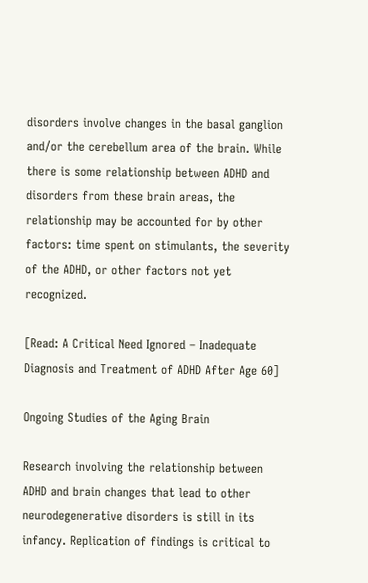disorders involve changes in the basal ganglion and/or the cerebellum area of the brain. While there is some relationship between ADHD and disorders from these brain areas, the relationship may be accounted for by other factors: time spent on stimulants, the severity of the ADHD, or other factors not yet recognized.

[Read: A Critical Need Ignored – Inadequate Diagnosis and Treatment of ADHD After Age 60]

Ongoing Studies of the Aging Brain

Research involving the relationship between ADHD and brain changes that lead to other neurodegenerative disorders is still in its infancy. Replication of findings is critical to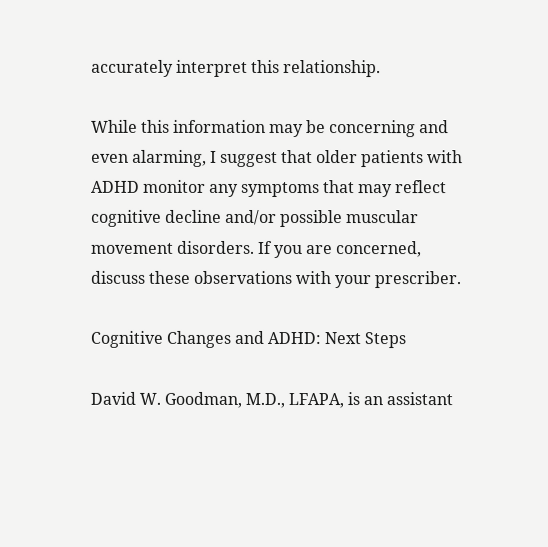accurately interpret this relationship.

While this information may be concerning and even alarming, I suggest that older patients with ADHD monitor any symptoms that may reflect cognitive decline and/or possible muscular movement disorders. If you are concerned, discuss these observations with your prescriber.

Cognitive Changes and ADHD: Next Steps

David W. Goodman, M.D., LFAPA, is an assistant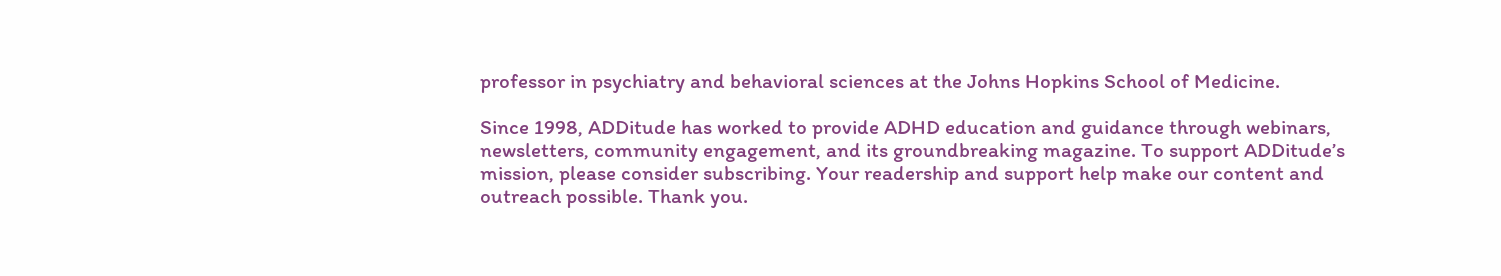professor in psychiatry and behavioral sciences at the Johns Hopkins School of Medicine.

Since 1998, ADDitude has worked to provide ADHD education and guidance through webinars, newsletters, community engagement, and its groundbreaking magazine. To support ADDitude’s mission, please consider subscribing. Your readership and support help make our content and outreach possible. Thank you.